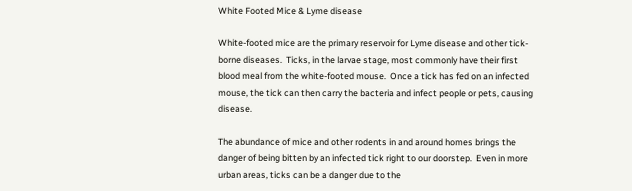White Footed Mice & Lyme disease

White-footed mice are the primary reservoir for Lyme disease and other tick-borne diseases.  Ticks, in the larvae stage, most commonly have their first blood meal from the white-footed mouse.  Once a tick has fed on an infected mouse, the tick can then carry the bacteria and infect people or pets, causing disease.

The abundance of mice and other rodents in and around homes brings the danger of being bitten by an infected tick right to our doorstep.  Even in more urban areas, ticks can be a danger due to the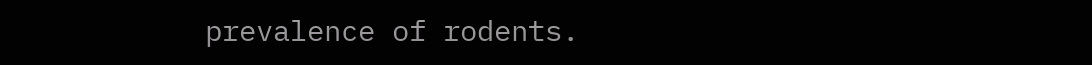prevalence of rodents.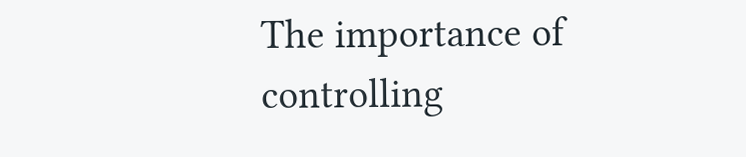The importance of controlling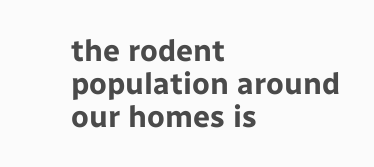the rodent population around our homes is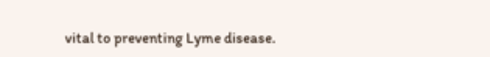vital to preventing Lyme disease.